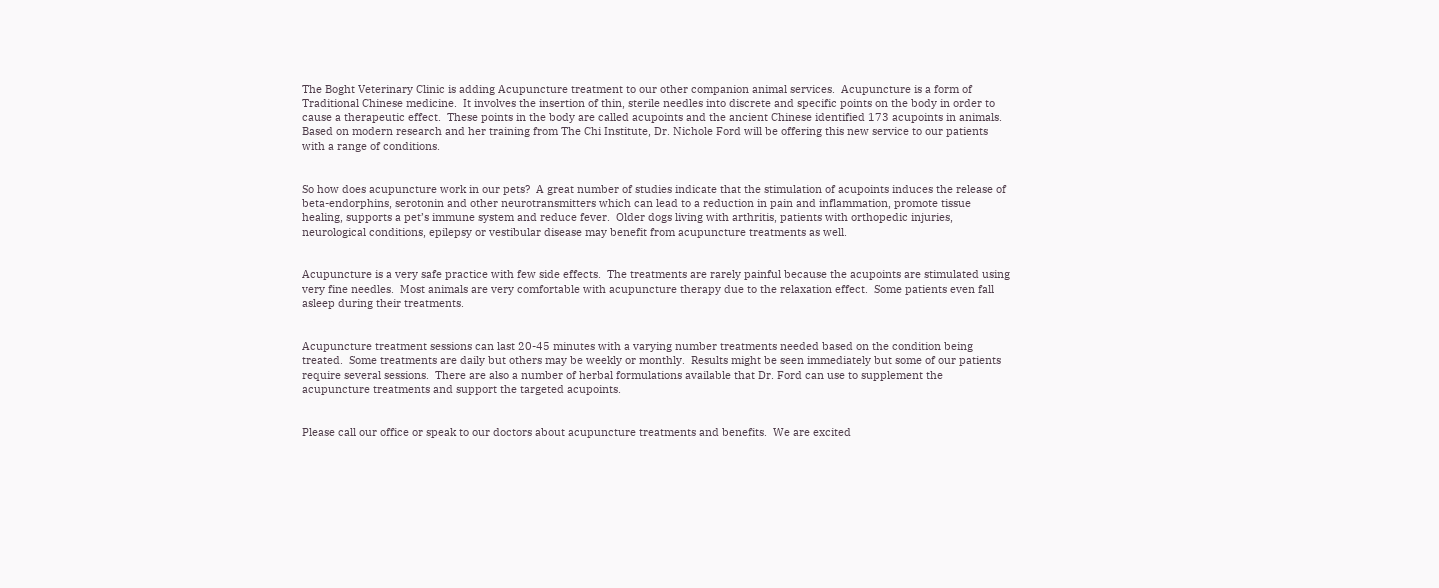The Boght Veterinary Clinic is adding Acupuncture treatment to our other companion animal services.  Acupuncture is a form of Traditional Chinese medicine.  It involves the insertion of thin, sterile needles into discrete and specific points on the body in order to cause a therapeutic effect.  These points in the body are called acupoints and the ancient Chinese identified 173 acupoints in animals.  Based on modern research and her training from The Chi Institute, Dr. Nichole Ford will be offering this new service to our patients with a range of conditions.


So how does acupuncture work in our pets?  A great number of studies indicate that the stimulation of acupoints induces the release of beta-endorphins, serotonin and other neurotransmitters which can lead to a reduction in pain and inflammation, promote tissue healing, supports a pet’s immune system and reduce fever.  Older dogs living with arthritis, patients with orthopedic injuries, neurological conditions, epilepsy or vestibular disease may benefit from acupuncture treatments as well.


Acupuncture is a very safe practice with few side effects.  The treatments are rarely painful because the acupoints are stimulated using very fine needles.  Most animals are very comfortable with acupuncture therapy due to the relaxation effect.  Some patients even fall asleep during their treatments.


Acupuncture treatment sessions can last 20-45 minutes with a varying number treatments needed based on the condition being treated.  Some treatments are daily but others may be weekly or monthly.  Results might be seen immediately but some of our patients require several sessions.  There are also a number of herbal formulations available that Dr. Ford can use to supplement the acupuncture treatments and support the targeted acupoints.


Please call our office or speak to our doctors about acupuncture treatments and benefits.  We are excited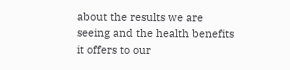about the results we are seeing and the health benefits it offers to our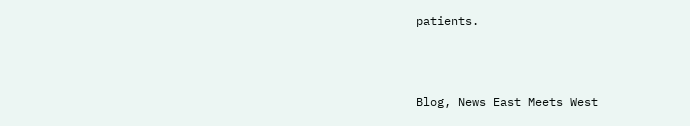patients.



Blog, News East Meets West